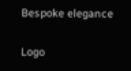Bespoke elegance

Logo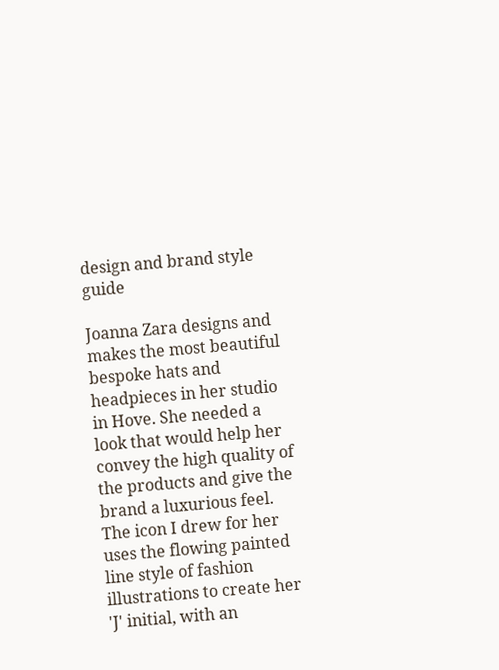design and brand style guide

Joanna Zara designs and makes the most beautiful bespoke hats and headpieces in her studio in Hove. She needed a look that would help her convey the high quality of the products and give the brand a luxurious feel. The icon I drew for her uses the flowing painted line style of fashion illustrations to create her 'J' initial, with an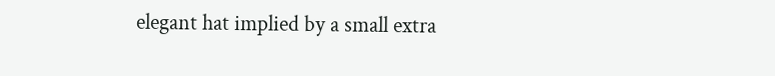elegant hat implied by a small extra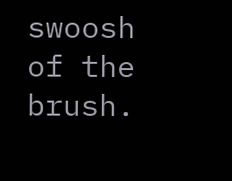swoosh of the brush.